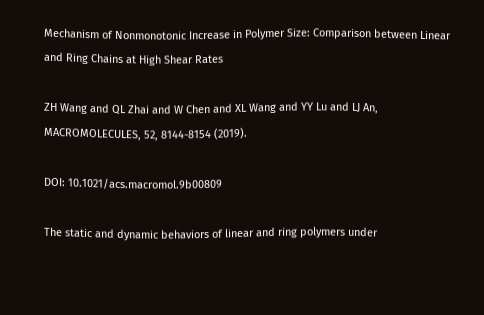Mechanism of Nonmonotonic Increase in Polymer Size: Comparison between Linear and Ring Chains at High Shear Rates

ZH Wang and QL Zhai and W Chen and XL Wang and YY Lu and LJ An, MACROMOLECULES, 52, 8144-8154 (2019).

DOI: 10.1021/acs.macromol.9b00809

The static and dynamic behaviors of linear and ring polymers under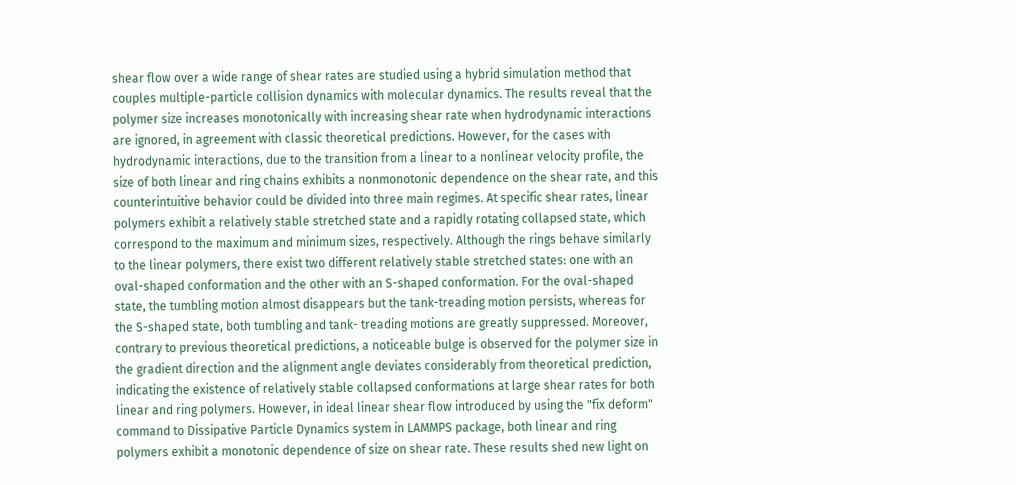shear flow over a wide range of shear rates are studied using a hybrid simulation method that couples multiple-particle collision dynamics with molecular dynamics. The results reveal that the polymer size increases monotonically with increasing shear rate when hydrodynamic interactions are ignored, in agreement with classic theoretical predictions. However, for the cases with hydrodynamic interactions, due to the transition from a linear to a nonlinear velocity profile, the size of both linear and ring chains exhibits a nonmonotonic dependence on the shear rate, and this counterintuitive behavior could be divided into three main regimes. At specific shear rates, linear polymers exhibit a relatively stable stretched state and a rapidly rotating collapsed state, which correspond to the maximum and minimum sizes, respectively. Although the rings behave similarly to the linear polymers, there exist two different relatively stable stretched states: one with an oval-shaped conformation and the other with an S-shaped conformation. For the oval-shaped state, the tumbling motion almost disappears but the tank-treading motion persists, whereas for the S-shaped state, both tumbling and tank- treading motions are greatly suppressed. Moreover, contrary to previous theoretical predictions, a noticeable bulge is observed for the polymer size in the gradient direction and the alignment angle deviates considerably from theoretical prediction, indicating the existence of relatively stable collapsed conformations at large shear rates for both linear and ring polymers. However, in ideal linear shear flow introduced by using the "fix deform" command to Dissipative Particle Dynamics system in LAMMPS package, both linear and ring polymers exhibit a monotonic dependence of size on shear rate. These results shed new light on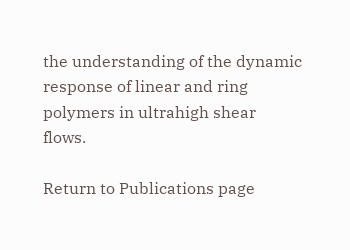the understanding of the dynamic response of linear and ring polymers in ultrahigh shear flows.

Return to Publications page